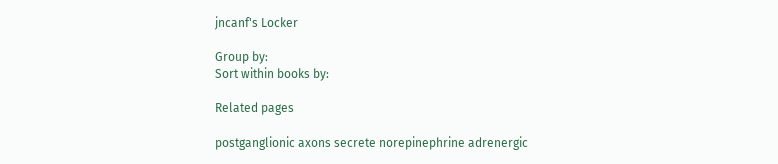jncanf's Locker

Group by:
Sort within books by:

Related pages

postganglionic axons secrete norepinephrine adrenergic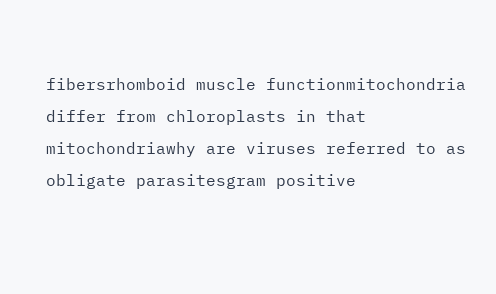fibersrhomboid muscle functionmitochondria differ from chloroplasts in that mitochondriawhy are viruses referred to as obligate parasitesgram positive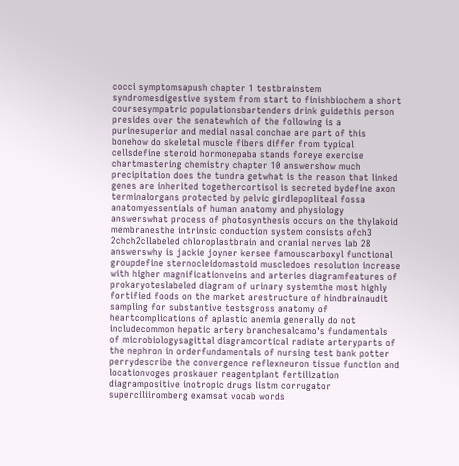cocci symptomsapush chapter 1 testbrainstem syndromesdigestive system from start to finishbiochem a short coursesympatric populationsbartenders drink guidethis person presides over the senatewhich of the following is a purinesuperior and medial nasal conchae are part of this bonehow do skeletal muscle fibers differ from typical cellsdefine steroid hormonepaba stands foreye exercise chartmastering chemistry chapter 10 answershow much precipitation does the tundra getwhat is the reason that linked genes are inherited togethercortisol is secreted bydefine axon terminalorgans protected by pelvic girdlepopliteal fossa anatomyessentials of human anatomy and physiology answerswhat process of photosynthesis occurs on the thylakoid membranesthe intrinsic conduction system consists ofch3 2chch2cllabeled chloroplastbrain and cranial nerves lab 28 answerswhy is jackie joyner kersee famouscarboxyl functional groupdefine sternocleidomastoid muscledoes resolution increase with higher magnificationveins and arteries diagramfeatures of prokaryoteslabeled diagram of urinary systemthe most highly fortified foods on the market arestructure of hindbrainaudit sampling for substantive testsgross anatomy of heartcomplications of aplastic anemia generally do not includecommon hepatic artery branchesalcamo's fundamentals of microbiologysagittal diagramcortical radiate arteryparts of the nephron in orderfundamentals of nursing test bank potter perrydescribe the convergence reflexneuron tissue function and locationvoges proskauer reagentplant fertilization diagrampositive inotropic drugs listm corrugator superciliiromberg examsat vocab words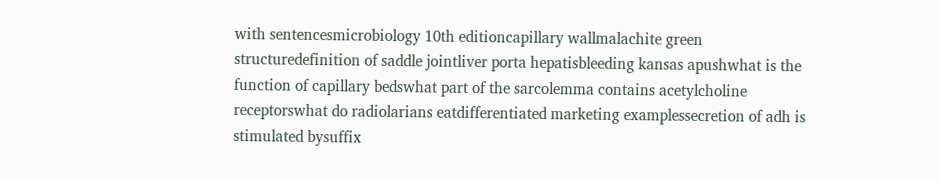with sentencesmicrobiology 10th editioncapillary wallmalachite green structuredefinition of saddle jointliver porta hepatisbleeding kansas apushwhat is the function of capillary bedswhat part of the sarcolemma contains acetylcholine receptorswhat do radiolarians eatdifferentiated marketing examplessecretion of adh is stimulated bysuffix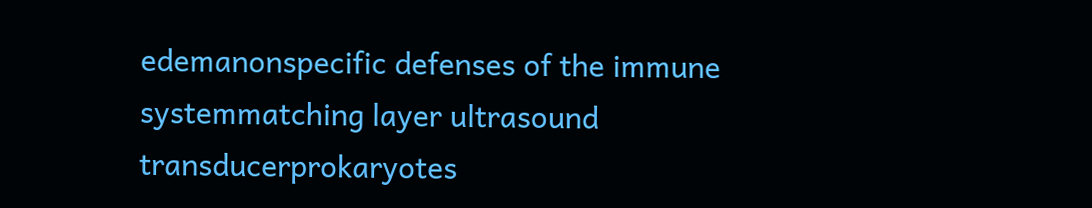edemanonspecific defenses of the immune systemmatching layer ultrasound transducerprokaryotes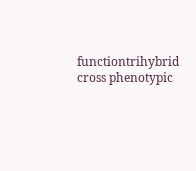functiontrihybrid cross phenotypic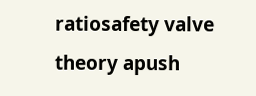ratiosafety valve theory apush